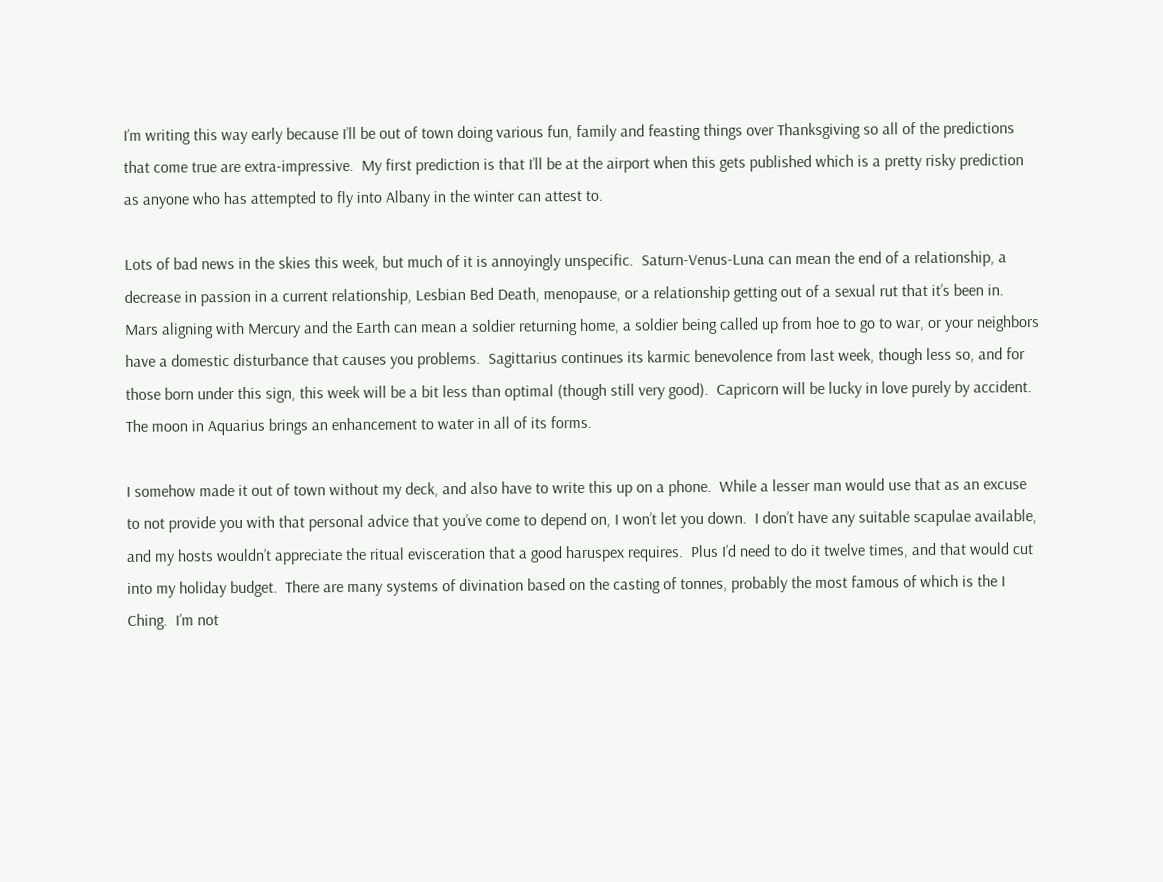I’m writing this way early because I’ll be out of town doing various fun, family and feasting things over Thanksgiving so all of the predictions that come true are extra-impressive.  My first prediction is that I’ll be at the airport when this gets published which is a pretty risky prediction as anyone who has attempted to fly into Albany in the winter can attest to.

Lots of bad news in the skies this week, but much of it is annoyingly unspecific.  Saturn-Venus-Luna can mean the end of a relationship, a decrease in passion in a current relationship, Lesbian Bed Death, menopause, or a relationship getting out of a sexual rut that it’s been in.  Mars aligning with Mercury and the Earth can mean a soldier returning home, a soldier being called up from hoe to go to war, or your neighbors have a domestic disturbance that causes you problems.  Sagittarius continues its karmic benevolence from last week, though less so, and for those born under this sign, this week will be a bit less than optimal (though still very good).  Capricorn will be lucky in love purely by accident.  The moon in Aquarius brings an enhancement to water in all of its forms.

I somehow made it out of town without my deck, and also have to write this up on a phone.  While a lesser man would use that as an excuse to not provide you with that personal advice that you’ve come to depend on, I won’t let you down.  I don’t have any suitable scapulae available, and my hosts wouldn’t appreciate the ritual evisceration that a good haruspex requires.  Plus I’d need to do it twelve times, and that would cut into my holiday budget.  There are many systems of divination based on the casting of tonnes, probably the most famous of which is the I Ching.  I’m not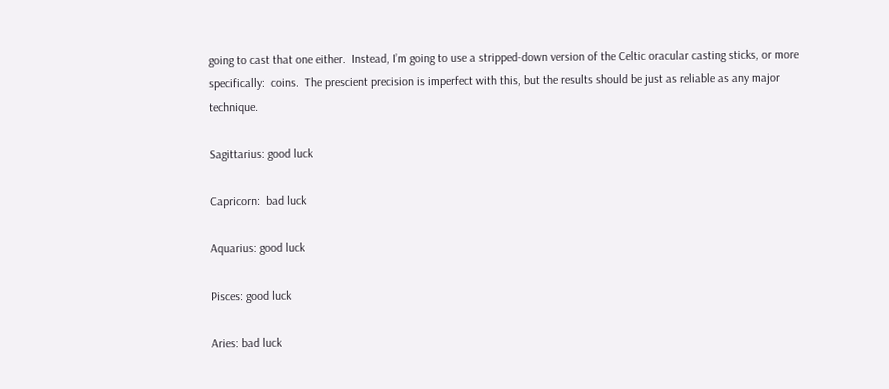going to cast that one either.  Instead, I’m going to use a stripped-down version of the Celtic oracular casting sticks, or more specifically:  coins.  The prescient precision is imperfect with this, but the results should be just as reliable as any major technique.

Sagittarius: good luck

Capricorn:  bad luck

Aquarius: good luck

Pisces: good luck

Aries: bad luck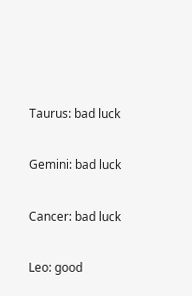Taurus: bad luck

Gemini: bad luck

Cancer: bad luck

Leo: good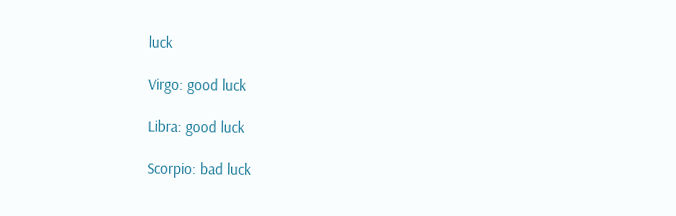luck

Virgo: good luck

Libra: good luck

Scorpio: bad luck